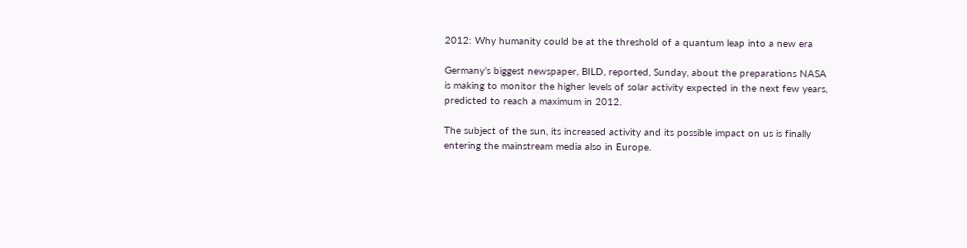2012: Why humanity could be at the threshold of a quantum leap into a new era

Germany’s biggest newspaper, BILD, reported, Sunday, about the preparations NASA is making to monitor the higher levels of solar activity expected in the next few years, predicted to reach a maximum in 2012.

The subject of the sun, its increased activity and its possible impact on us is finally entering the mainstream media also in Europe.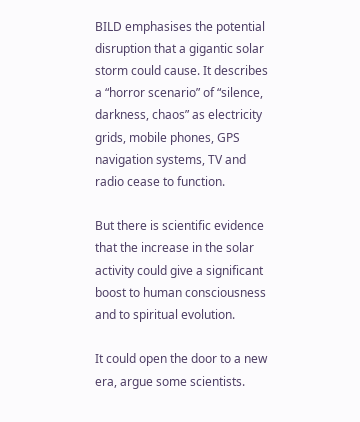BILD emphasises the potential disruption that a gigantic solar storm could cause. It describes a “horror scenario” of “silence, darkness, chaos” as electricity grids, mobile phones, GPS navigation systems, TV and radio cease to function.

But there is scientific evidence that the increase in the solar activity could give a significant boost to human consciousness and to spiritual evolution.

It could open the door to a new era, argue some scientists.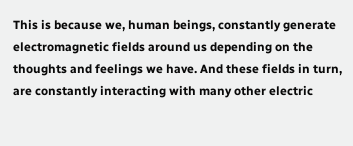This is because we, human beings, constantly generate electromagnetic fields around us depending on the thoughts and feelings we have. And these fields in turn, are constantly interacting with many other electric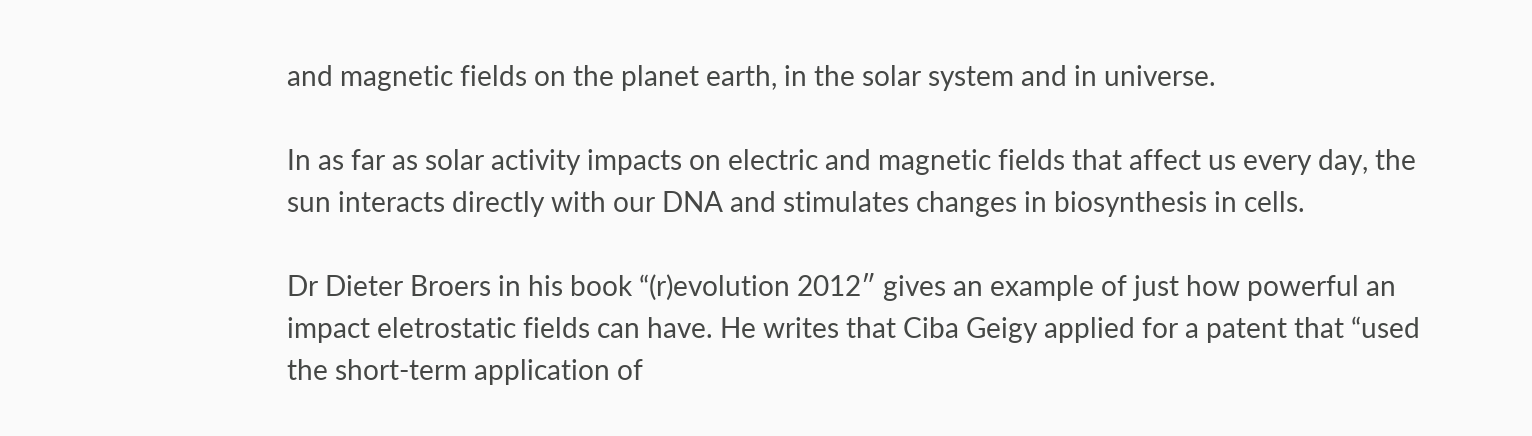and magnetic fields on the planet earth, in the solar system and in universe.

In as far as solar activity impacts on electric and magnetic fields that affect us every day, the sun interacts directly with our DNA and stimulates changes in biosynthesis in cells.

Dr Dieter Broers in his book “(r)evolution 2012″ gives an example of just how powerful an impact eletrostatic fields can have. He writes that Ciba Geigy applied for a patent that “used the short-term application of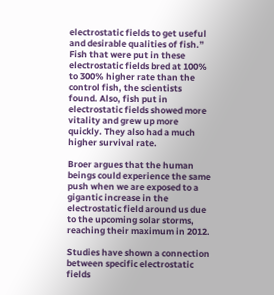electrostatic fields to get useful and desirable qualities of fish.” Fish that were put in these electrostatic fields bred at 100% to 300% higher rate than the control fish, the scientists found. Also, fish put in electrostatic fields showed more vitality and grew up more quickly. They also had a much higher survival rate.

Broer argues that the human beings could experience the same push when we are exposed to a gigantic increase in the electrostatic field around us due to the upcoming solar storms, reaching their maximum in 2012.

Studies have shown a connection between specific electrostatic fields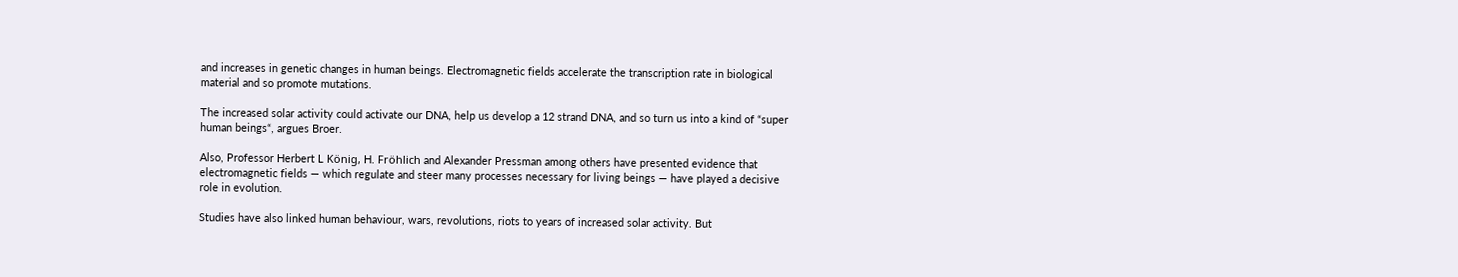and increases in genetic changes in human beings. Electromagnetic fields accelerate the transcription rate in biological material and so promote mutations.

The increased solar activity could activate our DNA, help us develop a 12 strand DNA, and so turn us into a kind of “super human beings“, argues Broer.

Also, Professor Herbert L König, H. Fröhlich and Alexander Pressman among others have presented evidence that electromagnetic fields — which regulate and steer many processes necessary for living beings — have played a decisive role in evolution.

Studies have also linked human behaviour, wars, revolutions, riots to years of increased solar activity. But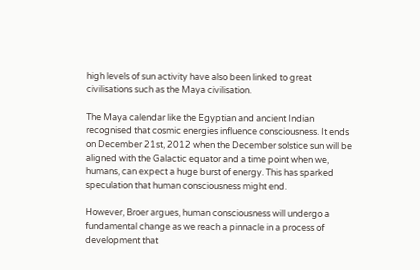high levels of sun activity have also been linked to great civilisations such as the Maya civilisation.

The Maya calendar like the Egyptian and ancient Indian recognised that cosmic energies influence consciousness. It ends on December 21st, 2012 when the December solstice sun will be aligned with the Galactic equator and a time point when we, humans, can expect a huge burst of energy. This has sparked speculation that human consciousness might end.

However, Broer argues, human consciousness will undergo a fundamental change as we reach a pinnacle in a process of development that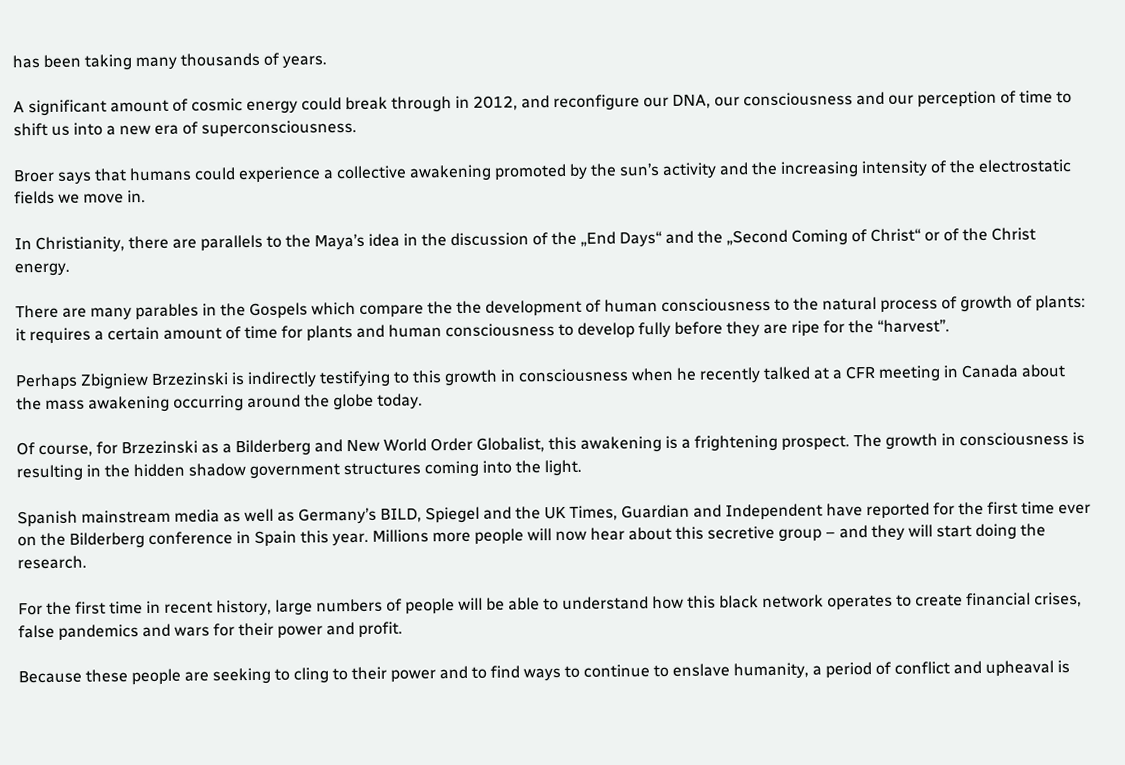has been taking many thousands of years.

A significant amount of cosmic energy could break through in 2012, and reconfigure our DNA, our consciousness and our perception of time to shift us into a new era of superconsciousness.

Broer says that humans could experience a collective awakening promoted by the sun’s activity and the increasing intensity of the electrostatic fields we move in.

In Christianity, there are parallels to the Maya’s idea in the discussion of the „End Days“ and the „Second Coming of Christ“ or of the Christ energy.

There are many parables in the Gospels which compare the the development of human consciousness to the natural process of growth of plants: it requires a certain amount of time for plants and human consciousness to develop fully before they are ripe for the “harvest”.

Perhaps Zbigniew Brzezinski is indirectly testifying to this growth in consciousness when he recently talked at a CFR meeting in Canada about the mass awakening occurring around the globe today.

Of course, for Brzezinski as a Bilderberg and New World Order Globalist, this awakening is a frightening prospect. The growth in consciousness is resulting in the hidden shadow government structures coming into the light.

Spanish mainstream media as well as Germany’s BILD, Spiegel and the UK Times, Guardian and Independent have reported for the first time ever on the Bilderberg conference in Spain this year. Millions more people will now hear about this secretive group – and they will start doing the research.

For the first time in recent history, large numbers of people will be able to understand how this black network operates to create financial crises, false pandemics and wars for their power and profit.

Because these people are seeking to cling to their power and to find ways to continue to enslave humanity, a period of conflict and upheaval is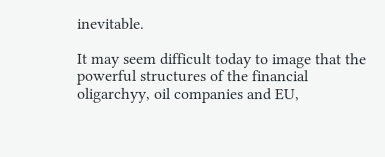inevitable.

It may seem difficult today to image that the powerful structures of the financial oligarchyy, oil companies and EU,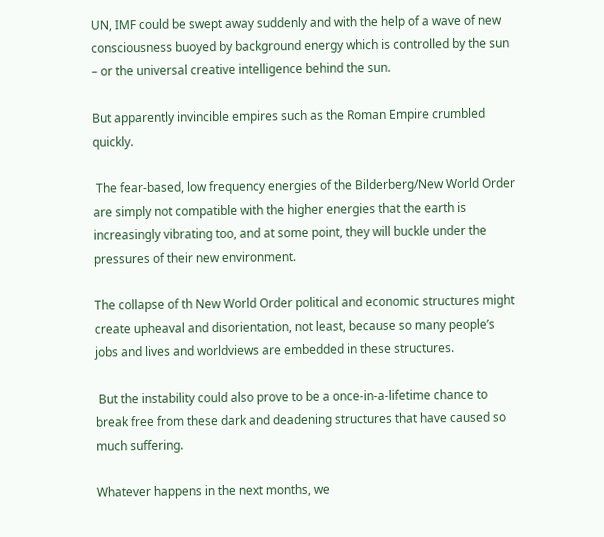UN, IMF could be swept away suddenly and with the help of a wave of new consciousness buoyed by background energy which is controlled by the sun – or the universal creative intelligence behind the sun.

But apparently invincible empires such as the Roman Empire crumbled quickly.

 The fear-based, low frequency energies of the Bilderberg/New World Order are simply not compatible with the higher energies that the earth is increasingly vibrating too, and at some point, they will buckle under the pressures of their new environment.

The collapse of th New World Order political and economic structures might create upheaval and disorientation, not least, because so many people’s jobs and lives and worldviews are embedded in these structures.

 But the instability could also prove to be a once-in-a-lifetime chance to break free from these dark and deadening structures that have caused so much suffering.

Whatever happens in the next months, we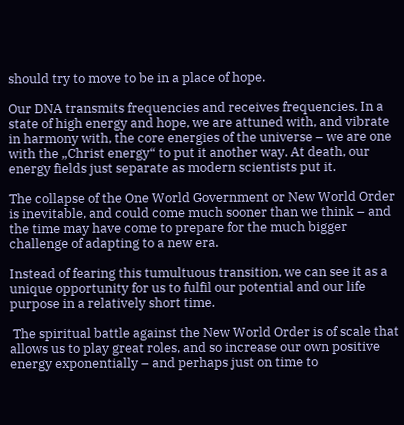should try to move to be in a place of hope.

Our DNA transmits frequencies and receives frequencies. In a state of high energy and hope, we are attuned with, and vibrate in harmony with, the core energies of the universe – we are one with the „Christ energy“ to put it another way. At death, our energy fields just separate as modern scientists put it.

The collapse of the One World Government or New World Order is inevitable, and could come much sooner than we think – and the time may have come to prepare for the much bigger challenge of adapting to a new era.

Instead of fearing this tumultuous transition, we can see it as a unique opportunity for us to fulfil our potential and our life purpose in a relatively short time.

 The spiritual battle against the New World Order is of scale that allows us to play great roles, and so increase our own positive energy exponentially – and perhaps just on time to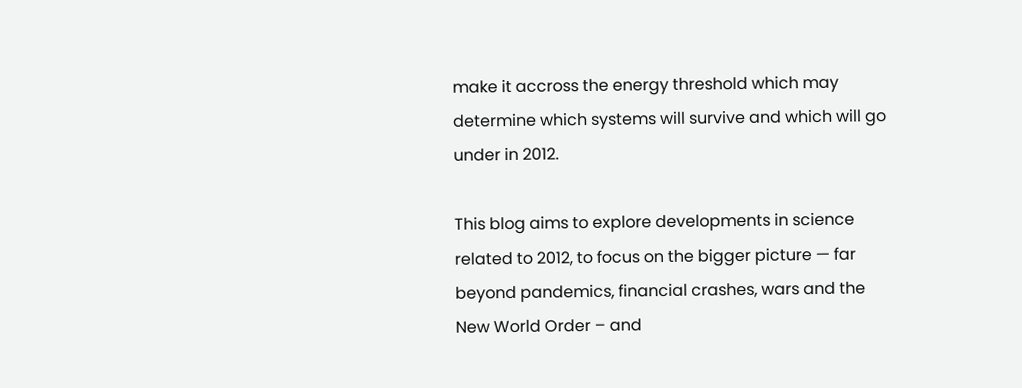make it accross the energy threshold which may determine which systems will survive and which will go under in 2012.

This blog aims to explore developments in science related to 2012, to focus on the bigger picture — far beyond pandemics, financial crashes, wars and the New World Order – and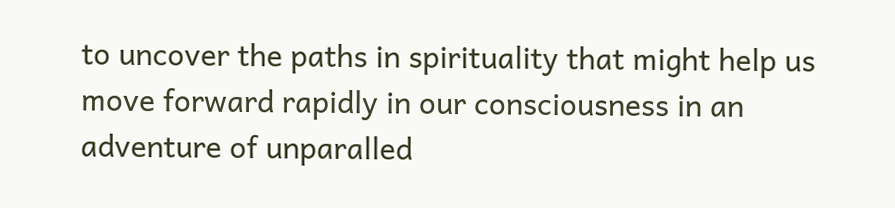to uncover the paths in spirituality that might help us move forward rapidly in our consciousness in an adventure of unparalled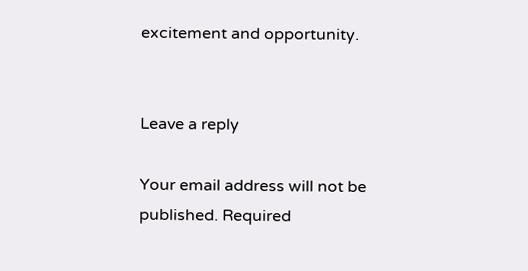excitement and opportunity.


Leave a reply

Your email address will not be published. Required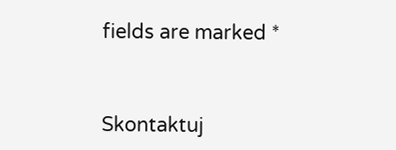fields are marked *


Skontaktuj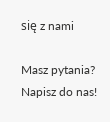się z nami

Masz pytania? Napisz do nas!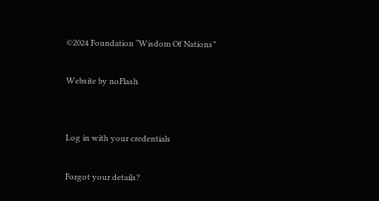©2024 Foundation “Wisdom Of Nations”

Website by noFlash


Log in with your credentials

Forgot your details?